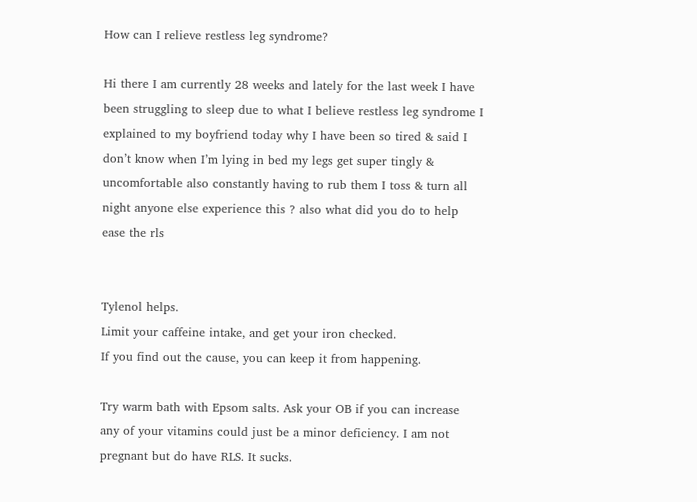How can I relieve restless leg syndrome?

Hi there I am currently 28 weeks and lately for the last week I have been struggling to sleep due to what I believe restless leg syndrome I explained to my boyfriend today why I have been so tired & said I don’t know when I’m lying in bed my legs get super tingly & uncomfortable also constantly having to rub them I toss & turn all night anyone else experience this ? also what did you do to help ease the rls


Tylenol helps.
Limit your caffeine intake, and get your iron checked.
If you find out the cause, you can keep it from happening.

Try warm bath with Epsom salts. Ask your OB if you can increase any of your vitamins could just be a minor deficiency. I am not pregnant but do have RLS. It sucks.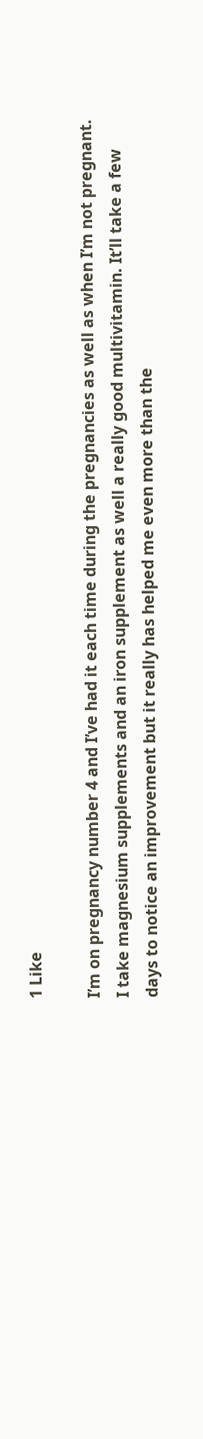1 Like

I’m on pregnancy number 4 and I’ve had it each time during the pregnancies as well as when I’m not pregnant. I take magnesium supplements and an iron supplement as well a really good multivitamin. It’ll take a few days to notice an improvement but it really has helped me even more than the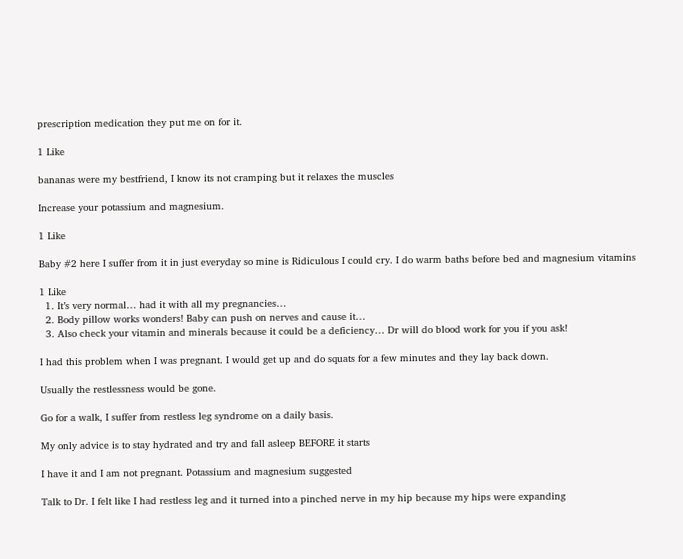prescription medication they put me on for it.

1 Like

bananas were my bestfriend, I know its not cramping but it relaxes the muscles

Increase your potassium and magnesium.

1 Like

Baby #2 here I suffer from it in just everyday so mine is Ridiculous I could cry. I do warm baths before bed and magnesium vitamins

1 Like
  1. It’s very normal… had it with all my pregnancies…
  2. Body pillow works wonders! Baby can push on nerves and cause it…
  3. Also check your vitamin and minerals because it could be a deficiency… Dr will do blood work for you if you ask!

I had this problem when I was pregnant. I would get up and do squats for a few minutes and they lay back down.

Usually the restlessness would be gone.

Go for a walk, I suffer from restless leg syndrome on a daily basis.

My only advice is to stay hydrated and try and fall asleep BEFORE it starts

I have it and I am not pregnant. Potassium and magnesium suggested

Talk to Dr. I felt like I had restless leg and it turned into a pinched nerve in my hip because my hips were expanding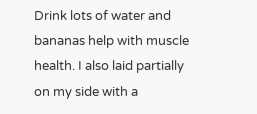Drink lots of water and bananas help with muscle health. I also laid partially on my side with a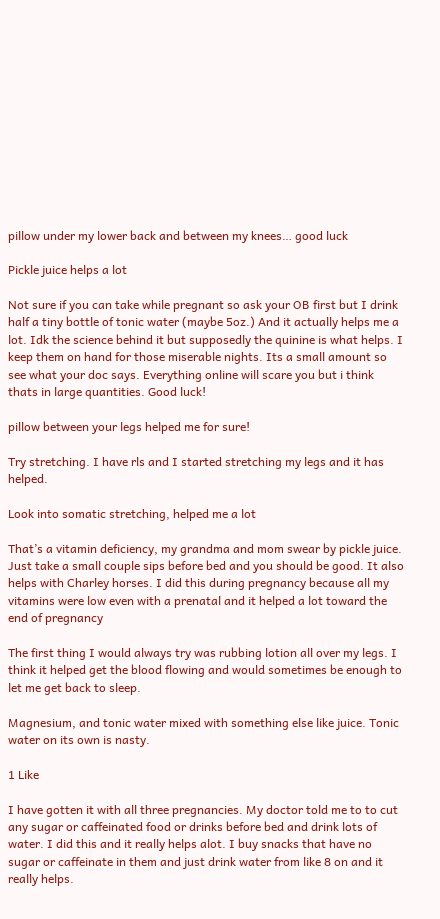pillow under my lower back and between my knees… good luck

Pickle juice helps a lot

Not sure if you can take while pregnant so ask your OB first but I drink half a tiny bottle of tonic water (maybe 5oz.) And it actually helps me a lot. Idk the science behind it but supposedly the quinine is what helps. I keep them on hand for those miserable nights. Its a small amount so see what your doc says. Everything online will scare you but i think thats in large quantities. Good luck!

pillow between your legs helped me for sure!

Try stretching. I have rls and I started stretching my legs and it has helped.

Look into somatic stretching, helped me a lot

That’s a vitamin deficiency, my grandma and mom swear by pickle juice. Just take a small couple sips before bed and you should be good. It also helps with Charley horses. I did this during pregnancy because all my vitamins were low even with a prenatal and it helped a lot toward the end of pregnancy

The first thing I would always try was rubbing lotion all over my legs. I think it helped get the blood flowing and would sometimes be enough to let me get back to sleep.

Magnesium, and tonic water mixed with something else like juice. Tonic water on its own is nasty.

1 Like

I have gotten it with all three pregnancies. My doctor told me to to cut any sugar or caffeinated food or drinks before bed and drink lots of water. I did this and it really helps alot. I buy snacks that have no sugar or caffeinate in them and just drink water from like 8 on and it really helps.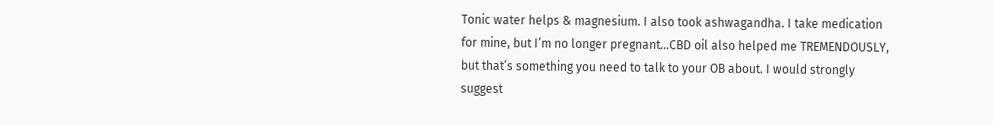Tonic water helps & magnesium. I also took ashwagandha. I take medication for mine, but I’m no longer pregnant…CBD oil also helped me TREMENDOUSLY, but that’s something you need to talk to your OB about. I would strongly suggest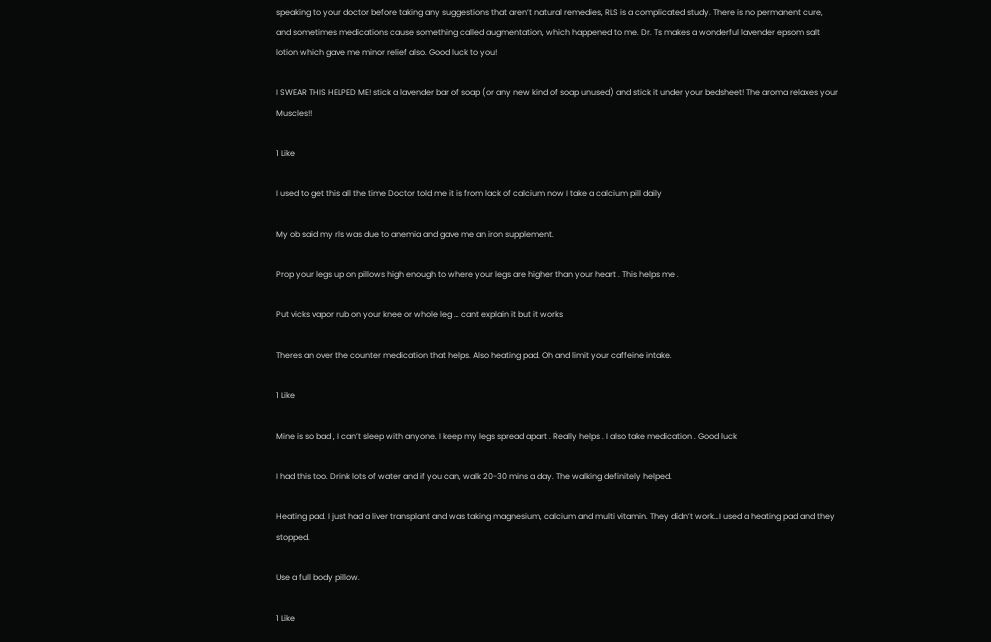speaking to your doctor before taking any suggestions that aren’t natural remedies, RLS is a complicated study. There is no permanent cure, and sometimes medications cause something called augmentation, which happened to me. Dr. Ts makes a wonderful lavender epsom salt lotion which gave me minor relief also. Good luck to you!

I SWEAR THIS HELPED ME! stick a lavender bar of soap (or any new kind of soap unused) and stick it under your bedsheet! The aroma relaxes your Muscles!!

1 Like

I used to get this all the time Doctor told me it is from lack of calcium now I take a calcium pill daily

My ob said my rls was due to anemia and gave me an iron supplement.

Prop your legs up on pillows high enough to where your legs are higher than your heart . This helps me .

Put vicks vapor rub on your knee or whole leg … cant explain it but it works

Theres an over the counter medication that helps. Also heating pad. Oh and limit your caffeine intake.

1 Like

Mine is so bad , I can’t sleep with anyone. I keep my legs spread apart . Really helps . I also take medication . Good luck

I had this too. Drink lots of water and if you can, walk 20-30 mins a day. The walking definitely helped.

Heating pad. I just had a liver transplant and was taking magnesium, calcium and multi vitamin. They didn’t work…I used a heating pad and they stopped.

Use a full body pillow.

1 Like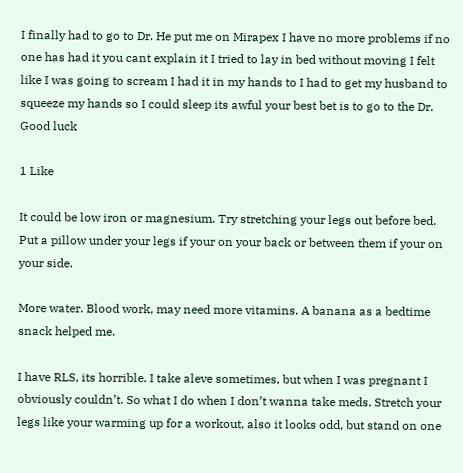I finally had to go to Dr. He put me on Mirapex I have no more problems if no one has had it you cant explain it I tried to lay in bed without moving I felt like I was going to scream I had it in my hands to I had to get my husband to squeeze my hands so I could sleep its awful your best bet is to go to the Dr. Good luck

1 Like

It could be low iron or magnesium. Try stretching your legs out before bed. Put a pillow under your legs if your on your back or between them if your on your side.

More water. Blood work, may need more vitamins. A banana as a bedtime snack helped me.

I have RLS, its horrible. I take aleve sometimes, but when I was pregnant I obviously couldn’t. So what I do when I don’t wanna take meds. Stretch your legs like your warming up for a workout, also it looks odd, but stand on one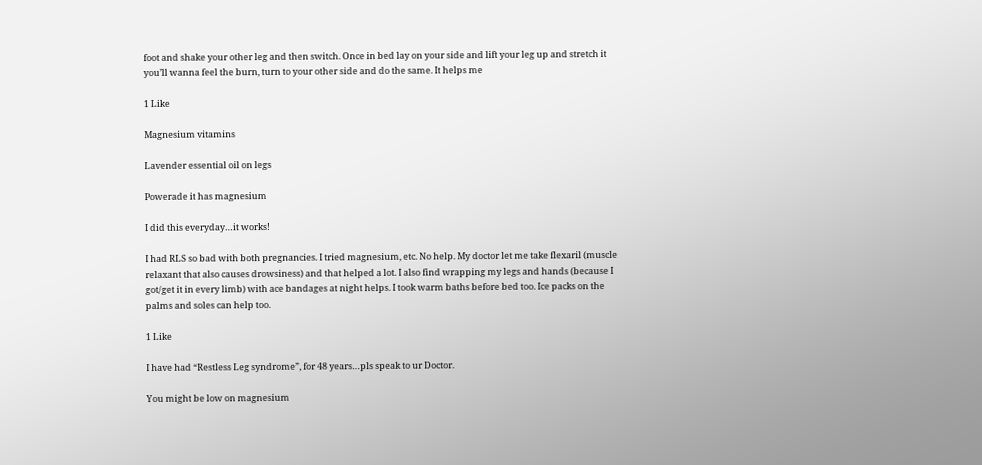foot and shake your other leg and then switch. Once in bed lay on your side and lift your leg up and stretch it you’ll wanna feel the burn, turn to your other side and do the same. It helps me

1 Like

Magnesium vitamins

Lavender essential oil on legs

Powerade it has magnesium

I did this everyday…it works!

I had RLS so bad with both pregnancies. I tried magnesium, etc. No help. My doctor let me take flexaril (muscle relaxant that also causes drowsiness) and that helped a lot. I also find wrapping my legs and hands (because I got/get it in every limb) with ace bandages at night helps. I took warm baths before bed too. Ice packs on the palms and soles can help too.

1 Like

I have had “Restless Leg syndrome”, for 48 years…pls speak to ur Doctor.

You might be low on magnesium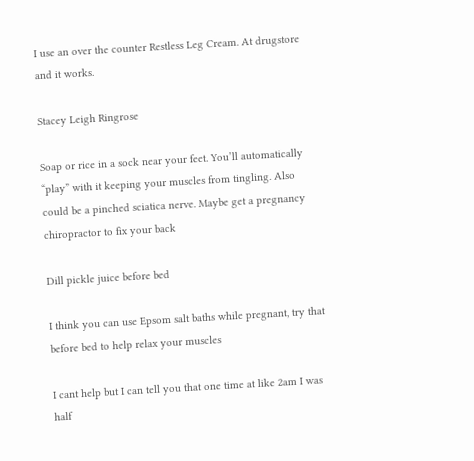I use an over the counter Restless Leg Cream. At drugstore and it works.

Stacey Leigh Ringrose

Soap or rice in a sock near your feet. You’ll automatically “play” with it keeping your muscles from tingling. Also could be a pinched sciatica nerve. Maybe get a pregnancy chiropractor to fix your back

Dill pickle juice before bed

I think you can use Epsom salt baths while pregnant, try that before bed to help relax your muscles

I cant help but I can tell you that one time at like 2am I was half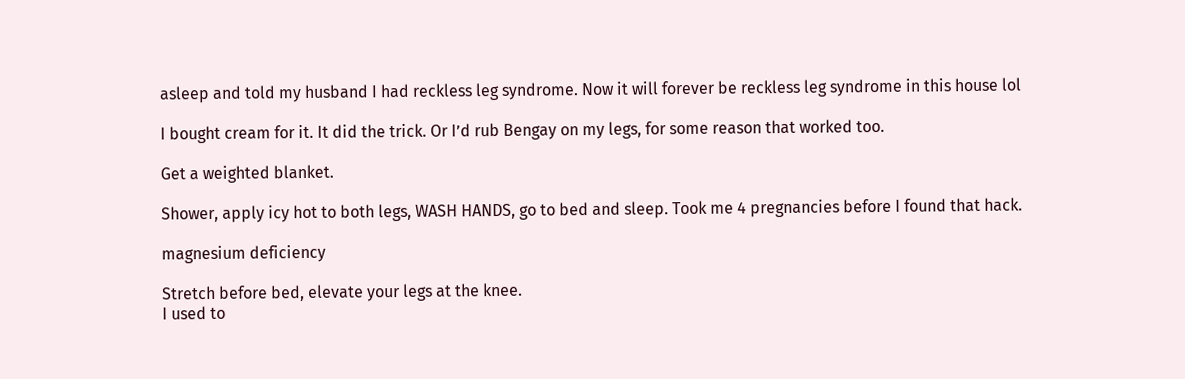asleep and told my husband I had reckless leg syndrome. Now it will forever be reckless leg syndrome in this house lol

I bought cream for it. It did the trick. Or I’d rub Bengay on my legs, for some reason that worked too.

Get a weighted blanket.

Shower, apply icy hot to both legs, WASH HANDS, go to bed and sleep. Took me 4 pregnancies before I found that hack.

magnesium deficiency

Stretch before bed, elevate your legs at the knee.
I used to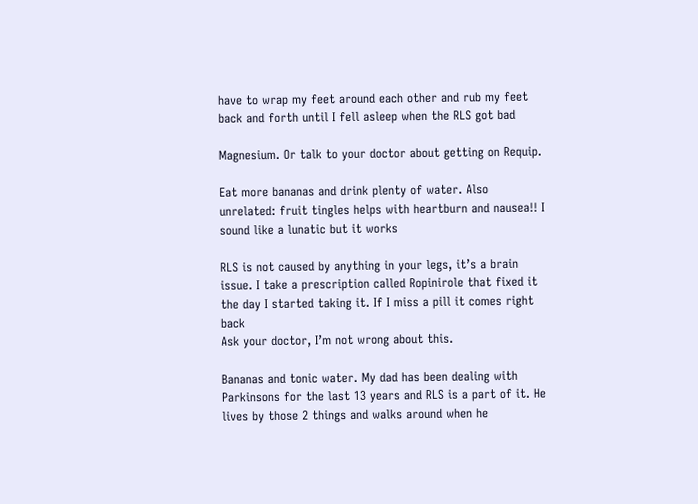have to wrap my feet around each other and rub my feet back and forth until I fell asleep when the RLS got bad

Magnesium. Or talk to your doctor about getting on Requip.

Eat more bananas and drink plenty of water. Also unrelated: fruit tingles helps with heartburn and nausea!! I sound like a lunatic but it works

RLS is not caused by anything in your legs, it’s a brain issue. I take a prescription called Ropinirole that fixed it the day I started taking it. If I miss a pill it comes right back
Ask your doctor, I’m not wrong about this.

Bananas and tonic water. My dad has been dealing with Parkinsons for the last 13 years and RLS is a part of it. He lives by those 2 things and walks around when he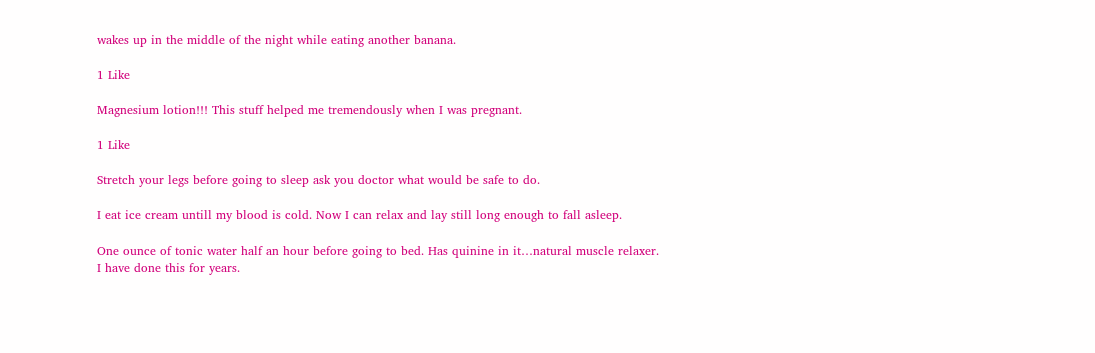wakes up in the middle of the night while eating another banana.

1 Like

Magnesium lotion!!! This stuff helped me tremendously when I was pregnant.

1 Like

Stretch your legs before going to sleep ask you doctor what would be safe to do.

I eat ice cream untill my blood is cold. Now I can relax and lay still long enough to fall asleep.

One ounce of tonic water half an hour before going to bed. Has quinine in it…natural muscle relaxer.
I have done this for years.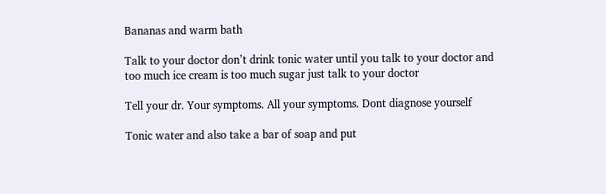Bananas and warm bath

Talk to your doctor don’t drink tonic water until you talk to your doctor and too much ice cream is too much sugar just talk to your doctor

Tell your dr. Your symptoms. All your symptoms. Dont diagnose yourself

Tonic water and also take a bar of soap and put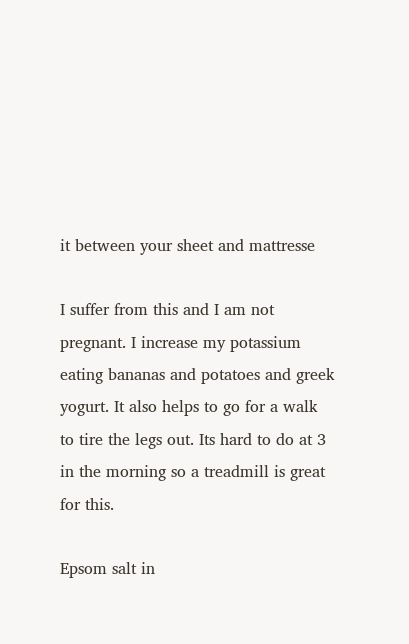it between your sheet and mattresse

I suffer from this and I am not pregnant. I increase my potassium eating bananas and potatoes and greek yogurt. It also helps to go for a walk to tire the legs out. Its hard to do at 3 in the morning so a treadmill is great for this.

Epsom salt in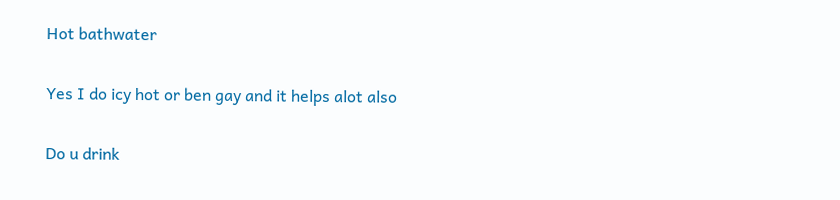Hot bathwater

Yes I do icy hot or ben gay and it helps alot also

Do u drink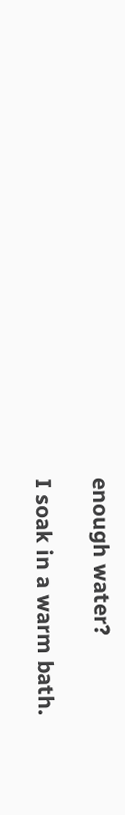enough water?

I soak in a warm bath.